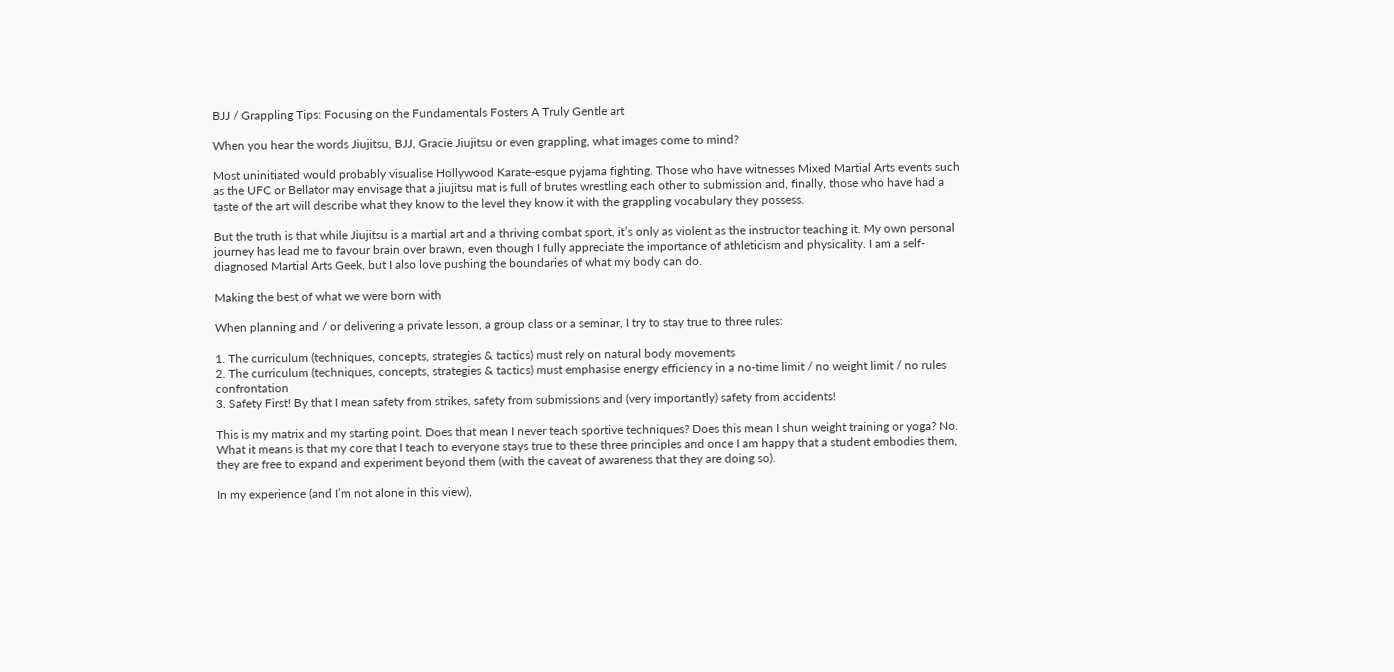BJJ / Grappling Tips: Focusing on the Fundamentals Fosters A Truly Gentle art

When you hear the words Jiujitsu, BJJ, Gracie Jiujitsu or even grappling, what images come to mind?

Most uninitiated would probably visualise Hollywood Karate-esque pyjama fighting. Those who have witnesses Mixed Martial Arts events such as the UFC or Bellator may envisage that a jiujitsu mat is full of brutes wrestling each other to submission and, finally, those who have had a taste of the art will describe what they know to the level they know it with the grappling vocabulary they possess.

But the truth is that while Jiujitsu is a martial art and a thriving combat sport, it’s only as violent as the instructor teaching it. My own personal journey has lead me to favour brain over brawn, even though I fully appreciate the importance of athleticism and physicality. I am a self-diagnosed Martial Arts Geek, but I also love pushing the boundaries of what my body can do.

Making the best of what we were born with

When planning and / or delivering a private lesson, a group class or a seminar, I try to stay true to three rules:

1. The curriculum (techniques, concepts, strategies & tactics) must rely on natural body movements
2. The curriculum (techniques, concepts, strategies & tactics) must emphasise energy efficiency in a no-time limit / no weight limit / no rules confrontation
3. Safety First! By that I mean safety from strikes, safety from submissions and (very importantly) safety from accidents!

This is my matrix and my starting point. Does that mean I never teach sportive techniques? Does this mean I shun weight training or yoga? No. What it means is that my core that I teach to everyone stays true to these three principles and once I am happy that a student embodies them, they are free to expand and experiment beyond them (with the caveat of awareness that they are doing so).

In my experience (and I’m not alone in this view),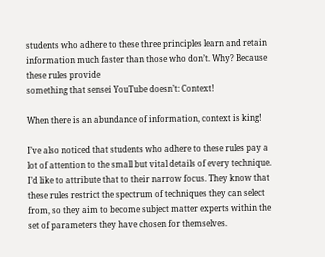students who adhere to these three principles learn and retain information much faster than those who don’t. Why? Because these rules provide
something that sensei YouTube doesn’t: Context!

When there is an abundance of information, context is king!

I’ve also noticed that students who adhere to these rules pay a lot of attention to the small but vital details of every technique. I’d like to attribute that to their narrow focus. They know that these rules restrict the spectrum of techniques they can select from, so they aim to become subject matter experts within the set of parameters they have chosen for themselves.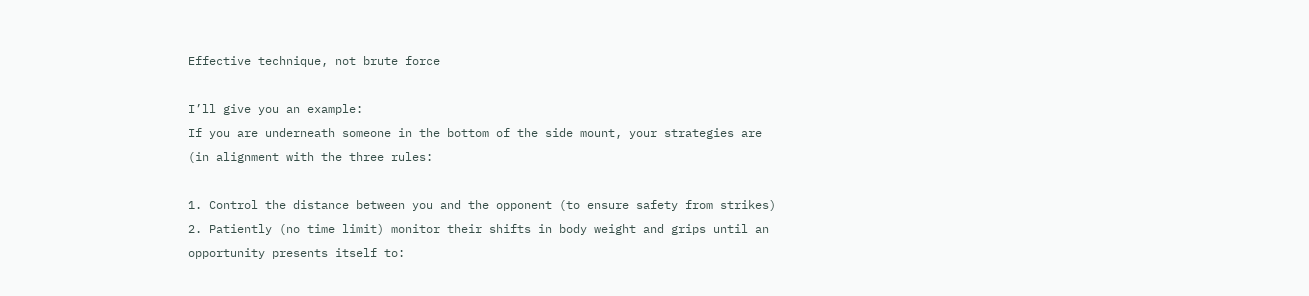Effective technique, not brute force

I’ll give you an example:
If you are underneath someone in the bottom of the side mount, your strategies are (in alignment with the three rules:

1. Control the distance between you and the opponent (to ensure safety from strikes)
2. Patiently (no time limit) monitor their shifts in body weight and grips until an opportunity presents itself to: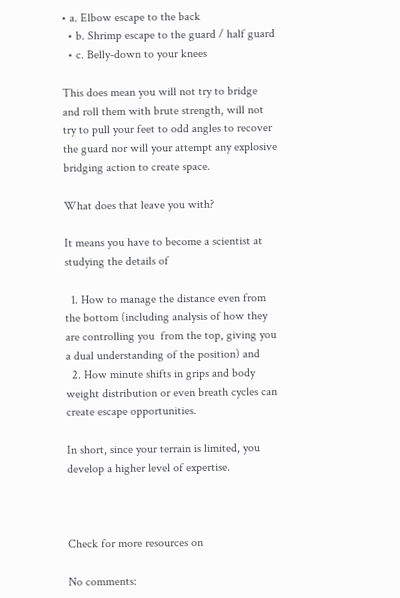• a. Elbow escape to the back
  • b. Shrimp escape to the guard / half guard
  • c. Belly-down to your knees

This does mean you will not try to bridge and roll them with brute strength, will not try to pull your feet to odd angles to recover the guard nor will your attempt any explosive bridging action to create space.

What does that leave you with?

It means you have to become a scientist at studying the details of

  1. How to manage the distance even from the bottom (including analysis of how they are controlling you  from the top, giving you a dual understanding of the position) and
  2. How minute shifts in grips and body weight distribution or even breath cycles can create escape opportunities.

In short, since your terrain is limited, you develop a higher level of expertise.



Check for more resources on

No comments: